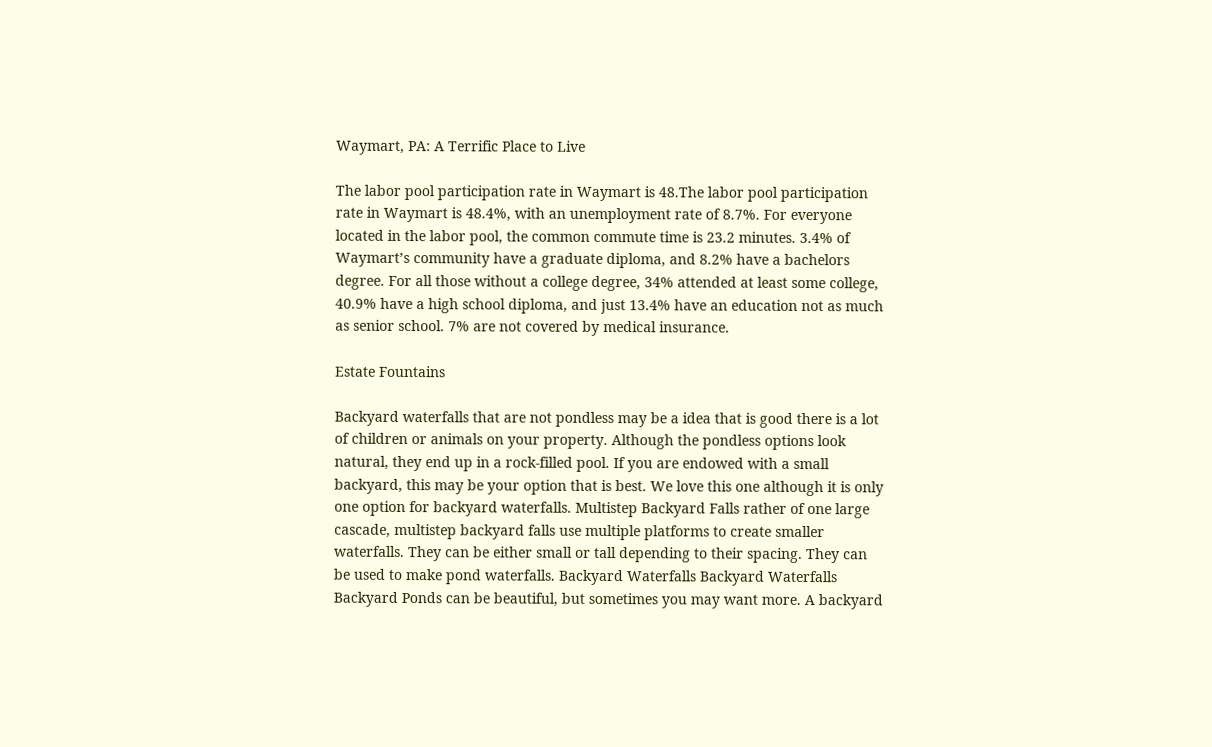Waymart, PA: A Terrific Place to Live

The labor pool participation rate in Waymart is 48.The labor pool participation rate in Waymart is 48.4%, with an unemployment rate of 8.7%. For everyone located in the labor pool, the common commute time is 23.2 minutes. 3.4% of Waymart’s community have a graduate diploma, and 8.2% have a bachelors degree. For all those without a college degree, 34% attended at least some college, 40.9% have a high school diploma, and just 13.4% have an education not as much as senior school. 7% are not covered by medical insurance.

Estate Fountains

Backyard waterfalls that are not pondless may be a idea that is good there is a lot of children or animals on your property. Although the pondless options look natural, they end up in a rock-filled pool. If you are endowed with a small backyard, this may be your option that is best. We love this one although it is only one option for backyard waterfalls. Multistep Backyard Falls rather of one large cascade, multistep backyard falls use multiple platforms to create smaller waterfalls. They can be either small or tall depending to their spacing. They can be used to make pond waterfalls. Backyard Waterfalls Backyard Waterfalls Backyard Ponds can be beautiful, but sometimes you may want more. A backyard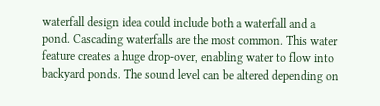waterfall design idea could include both a waterfall and a pond. Cascading waterfalls are the most common. This water feature creates a huge drop-over, enabling water to flow into backyard ponds. The sound level can be altered depending on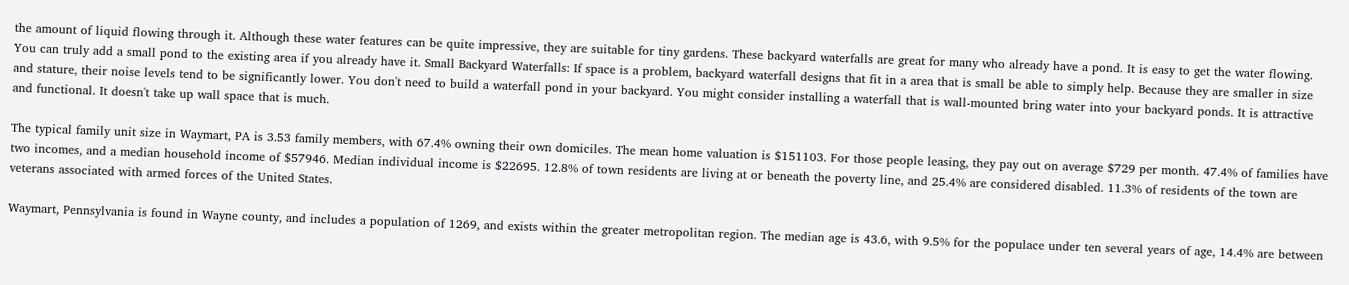the amount of liquid flowing through it. Although these water features can be quite impressive, they are suitable for tiny gardens. These backyard waterfalls are great for many who already have a pond. It is easy to get the water flowing. You can truly add a small pond to the existing area if you already have it. Small Backyard Waterfalls: If space is a problem, backyard waterfall designs that fit in a area that is small be able to simply help. Because they are smaller in size and stature, their noise levels tend to be significantly lower. You don't need to build a waterfall pond in your backyard. You might consider installing a waterfall that is wall-mounted bring water into your backyard ponds. It is attractive and functional. It doesn't take up wall space that is much.

The typical family unit size in Waymart, PA is 3.53 family members, with 67.4% owning their own domiciles. The mean home valuation is $151103. For those people leasing, they pay out on average $729 per month. 47.4% of families have two incomes, and a median household income of $57946. Median individual income is $22695. 12.8% of town residents are living at or beneath the poverty line, and 25.4% are considered disabled. 11.3% of residents of the town are veterans associated with armed forces of the United States.

Waymart, Pennsylvania is found in Wayne county, and includes a population of 1269, and exists within the greater metropolitan region. The median age is 43.6, with 9.5% for the populace under ten several years of age, 14.4% are between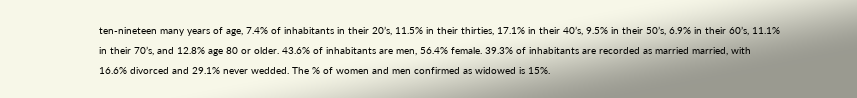ten-nineteen many years of age, 7.4% of inhabitants in their 20’s, 11.5% in their thirties, 17.1% in their 40’s, 9.5% in their 50’s, 6.9% in their 60’s, 11.1% in their 70’s, and 12.8% age 80 or older. 43.6% of inhabitants are men, 56.4% female. 39.3% of inhabitants are recorded as married married, with 16.6% divorced and 29.1% never wedded. The % of women and men confirmed as widowed is 15%.